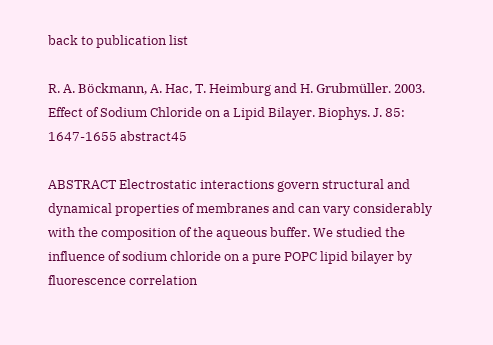back to publication list

R. A. Böckmann, A. Hac, T. Heimburg and H. Grubmüller. 2003. Effect of Sodium Chloride on a Lipid Bilayer. Biophys. J. 85: 1647-1655 abstract45

ABSTRACT Electrostatic interactions govern structural and dynamical properties of membranes and can vary considerably with the composition of the aqueous buffer. We studied the influence of sodium chloride on a pure POPC lipid bilayer by fluorescence correlation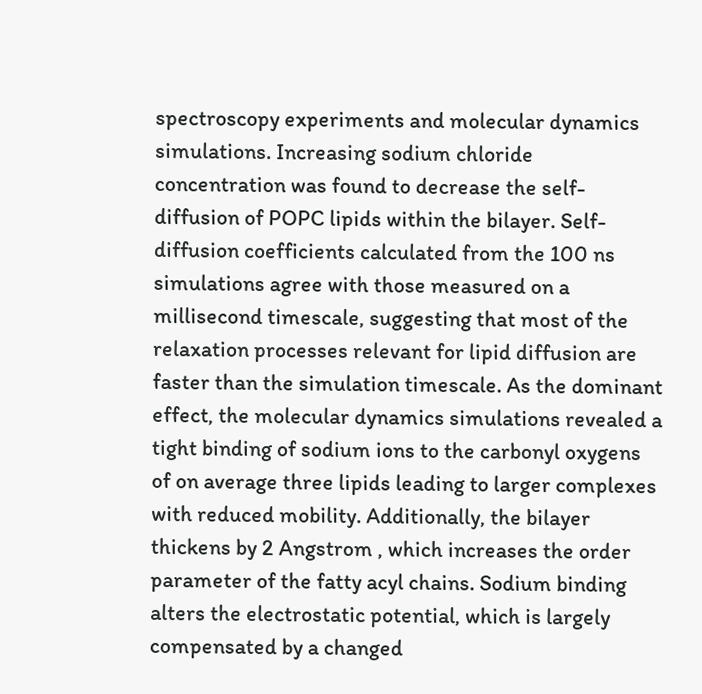spectroscopy experiments and molecular dynamics simulations. Increasing sodium chloride concentration was found to decrease the self-diffusion of POPC lipids within the bilayer. Self-diffusion coefficients calculated from the 100 ns simulations agree with those measured on a millisecond timescale, suggesting that most of the relaxation processes relevant for lipid diffusion are faster than the simulation timescale. As the dominant effect, the molecular dynamics simulations revealed a tight binding of sodium ions to the carbonyl oxygens of on average three lipids leading to larger complexes with reduced mobility. Additionally, the bilayer thickens by 2 Angstrom , which increases the order parameter of the fatty acyl chains. Sodium binding alters the electrostatic potential, which is largely compensated by a changed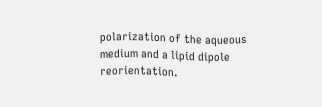polarization of the aqueous medium and a lipid dipole reorientation.